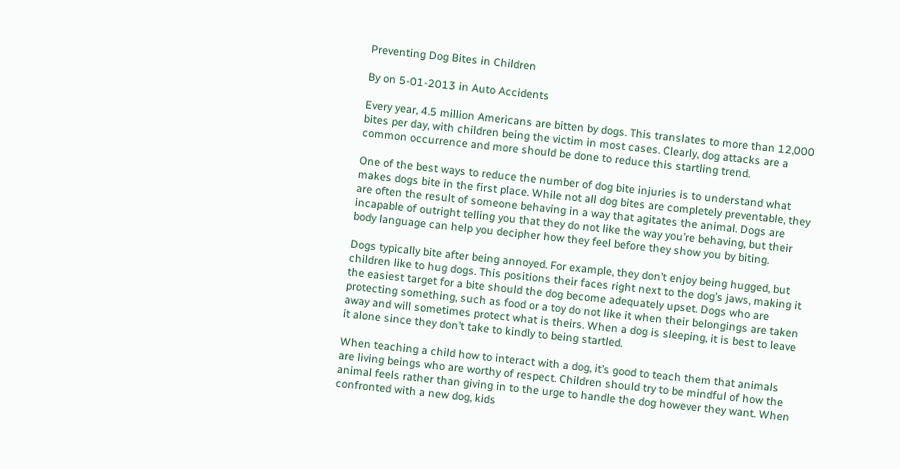Preventing Dog Bites in Children

By on 5-01-2013 in Auto Accidents

Every year, 4.5 million Americans are bitten by dogs. This translates to more than 12,000 bites per day, with children being the victim in most cases. Clearly, dog attacks are a common occurrence and more should be done to reduce this startling trend.

One of the best ways to reduce the number of dog bite injuries is to understand what makes dogs bite in the first place. While not all dog bites are completely preventable, they are often the result of someone behaving in a way that agitates the animal. Dogs are incapable of outright telling you that they do not like the way you’re behaving, but their body language can help you decipher how they feel before they show you by biting.

Dogs typically bite after being annoyed. For example, they don’t enjoy being hugged, but children like to hug dogs. This positions their faces right next to the dog’s jaws, making it the easiest target for a bite should the dog become adequately upset. Dogs who are protecting something, such as food or a toy do not like it when their belongings are taken away and will sometimes protect what is theirs. When a dog is sleeping, it is best to leave it alone since they don’t take to kindly to being startled.

When teaching a child how to interact with a dog, it’s good to teach them that animals are living beings who are worthy of respect. Children should try to be mindful of how the animal feels rather than giving in to the urge to handle the dog however they want. When confronted with a new dog, kids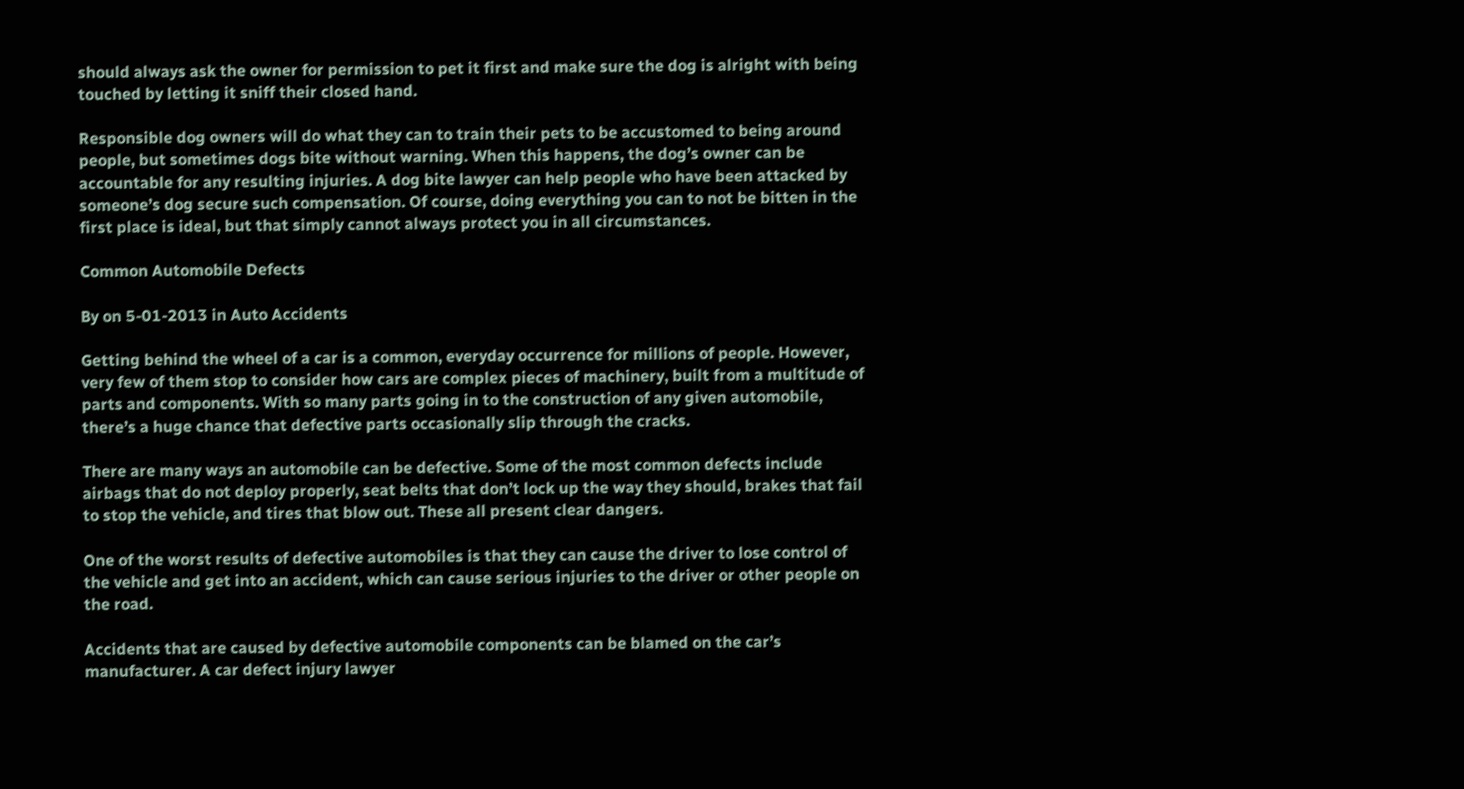should always ask the owner for permission to pet it first and make sure the dog is alright with being touched by letting it sniff their closed hand.

Responsible dog owners will do what they can to train their pets to be accustomed to being around people, but sometimes dogs bite without warning. When this happens, the dog’s owner can be accountable for any resulting injuries. A dog bite lawyer can help people who have been attacked by someone’s dog secure such compensation. Of course, doing everything you can to not be bitten in the first place is ideal, but that simply cannot always protect you in all circumstances.

Common Automobile Defects

By on 5-01-2013 in Auto Accidents

Getting behind the wheel of a car is a common, everyday occurrence for millions of people. However, very few of them stop to consider how cars are complex pieces of machinery, built from a multitude of parts and components. With so many parts going in to the construction of any given automobile, there’s a huge chance that defective parts occasionally slip through the cracks.

There are many ways an automobile can be defective. Some of the most common defects include airbags that do not deploy properly, seat belts that don’t lock up the way they should, brakes that fail to stop the vehicle, and tires that blow out. These all present clear dangers.

One of the worst results of defective automobiles is that they can cause the driver to lose control of the vehicle and get into an accident, which can cause serious injuries to the driver or other people on the road.

Accidents that are caused by defective automobile components can be blamed on the car’s manufacturer. A car defect injury lawyer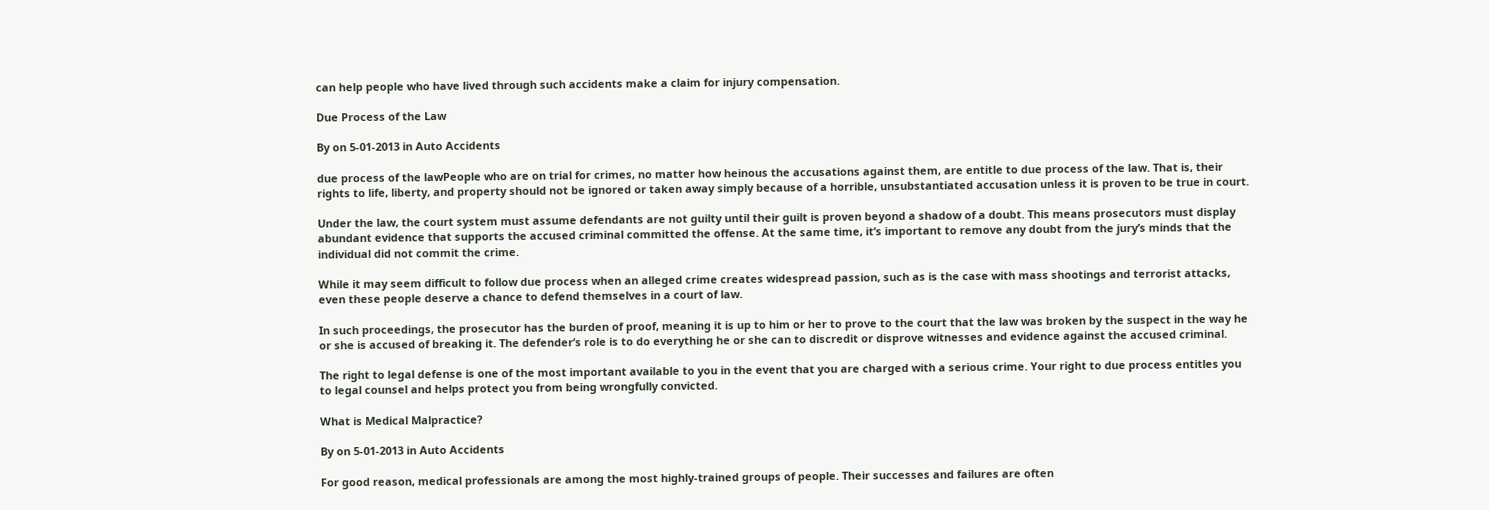can help people who have lived through such accidents make a claim for injury compensation.

Due Process of the Law

By on 5-01-2013 in Auto Accidents

due process of the lawPeople who are on trial for crimes, no matter how heinous the accusations against them, are entitle to due process of the law. That is, their rights to life, liberty, and property should not be ignored or taken away simply because of a horrible, unsubstantiated accusation unless it is proven to be true in court.

Under the law, the court system must assume defendants are not guilty until their guilt is proven beyond a shadow of a doubt. This means prosecutors must display abundant evidence that supports the accused criminal committed the offense. At the same time, it’s important to remove any doubt from the jury’s minds that the individual did not commit the crime.

While it may seem difficult to follow due process when an alleged crime creates widespread passion, such as is the case with mass shootings and terrorist attacks, even these people deserve a chance to defend themselves in a court of law.

In such proceedings, the prosecutor has the burden of proof, meaning it is up to him or her to prove to the court that the law was broken by the suspect in the way he or she is accused of breaking it. The defender’s role is to do everything he or she can to discredit or disprove witnesses and evidence against the accused criminal.

The right to legal defense is one of the most important available to you in the event that you are charged with a serious crime. Your right to due process entitles you to legal counsel and helps protect you from being wrongfully convicted.

What is Medical Malpractice?

By on 5-01-2013 in Auto Accidents

For good reason, medical professionals are among the most highly-trained groups of people. Their successes and failures are often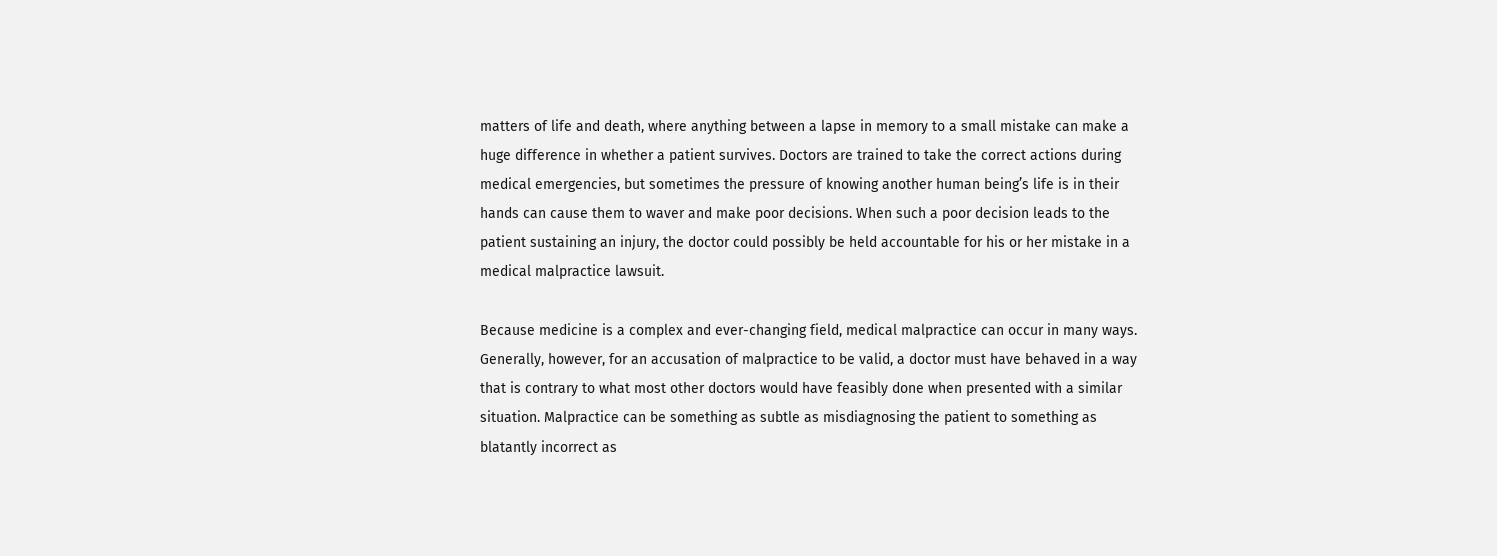matters of life and death, where anything between a lapse in memory to a small mistake can make a huge difference in whether a patient survives. Doctors are trained to take the correct actions during medical emergencies, but sometimes the pressure of knowing another human being’s life is in their hands can cause them to waver and make poor decisions. When such a poor decision leads to the patient sustaining an injury, the doctor could possibly be held accountable for his or her mistake in a medical malpractice lawsuit.

Because medicine is a complex and ever-changing field, medical malpractice can occur in many ways. Generally, however, for an accusation of malpractice to be valid, a doctor must have behaved in a way that is contrary to what most other doctors would have feasibly done when presented with a similar situation. Malpractice can be something as subtle as misdiagnosing the patient to something as blatantly incorrect as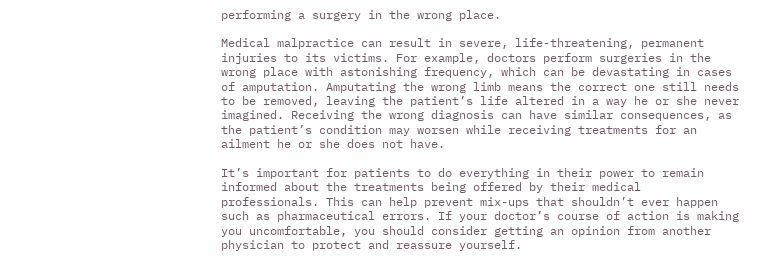performing a surgery in the wrong place.

Medical malpractice can result in severe, life-threatening, permanent injuries to its victims. For example, doctors perform surgeries in the wrong place with astonishing frequency, which can be devastating in cases of amputation. Amputating the wrong limb means the correct one still needs to be removed, leaving the patient’s life altered in a way he or she never imagined. Receiving the wrong diagnosis can have similar consequences, as the patient’s condition may worsen while receiving treatments for an ailment he or she does not have.

It’s important for patients to do everything in their power to remain informed about the treatments being offered by their medical professionals. This can help prevent mix-ups that shouldn’t ever happen such as pharmaceutical errors. If your doctor’s course of action is making you uncomfortable, you should consider getting an opinion from another physician to protect and reassure yourself.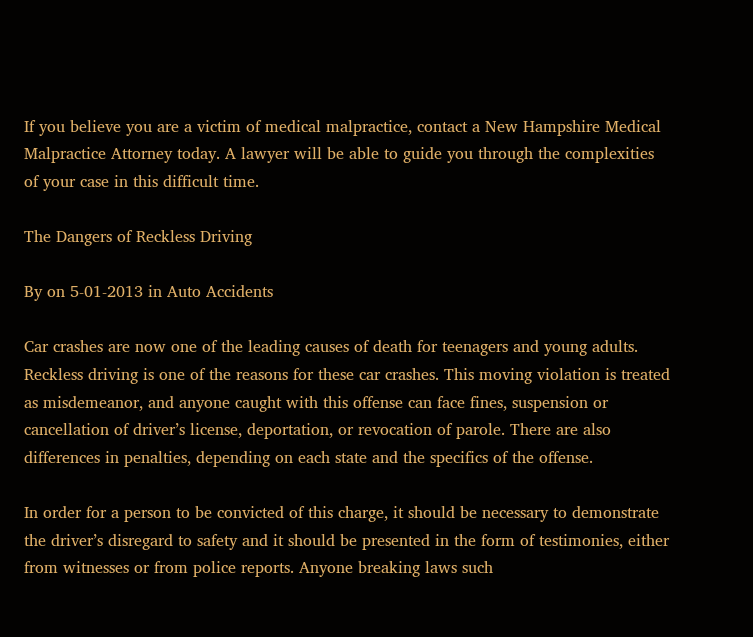If you believe you are a victim of medical malpractice, contact a New Hampshire Medical Malpractice Attorney today. A lawyer will be able to guide you through the complexities of your case in this difficult time.

The Dangers of Reckless Driving

By on 5-01-2013 in Auto Accidents

Car crashes are now one of the leading causes of death for teenagers and young adults. Reckless driving is one of the reasons for these car crashes. This moving violation is treated as misdemeanor, and anyone caught with this offense can face fines, suspension or cancellation of driver’s license, deportation, or revocation of parole. There are also differences in penalties, depending on each state and the specifics of the offense.

In order for a person to be convicted of this charge, it should be necessary to demonstrate the driver’s disregard to safety and it should be presented in the form of testimonies, either from witnesses or from police reports. Anyone breaking laws such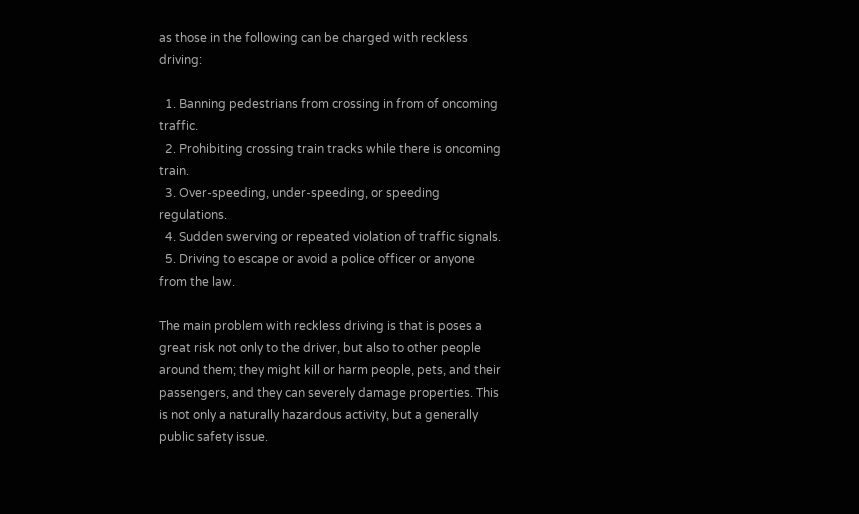as those in the following can be charged with reckless driving:

  1. Banning pedestrians from crossing in from of oncoming traffic.
  2. Prohibiting crossing train tracks while there is oncoming train.
  3. Over-speeding, under-speeding, or speeding regulations.
  4. Sudden swerving or repeated violation of traffic signals.
  5. Driving to escape or avoid a police officer or anyone from the law.

The main problem with reckless driving is that is poses a great risk not only to the driver, but also to other people around them; they might kill or harm people, pets, and their passengers, and they can severely damage properties. This is not only a naturally hazardous activity, but a generally public safety issue.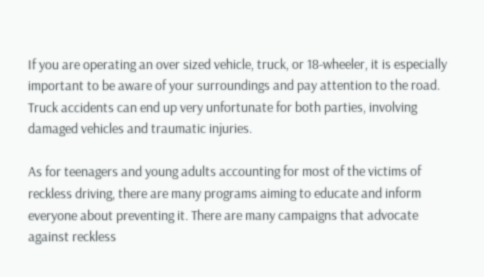If you are operating an over sized vehicle, truck, or 18-wheeler, it is especially important to be aware of your surroundings and pay attention to the road. Truck accidents can end up very unfortunate for both parties, involving damaged vehicles and traumatic injuries.

As for teenagers and young adults accounting for most of the victims of reckless driving, there are many programs aiming to educate and inform everyone about preventing it. There are many campaigns that advocate against reckless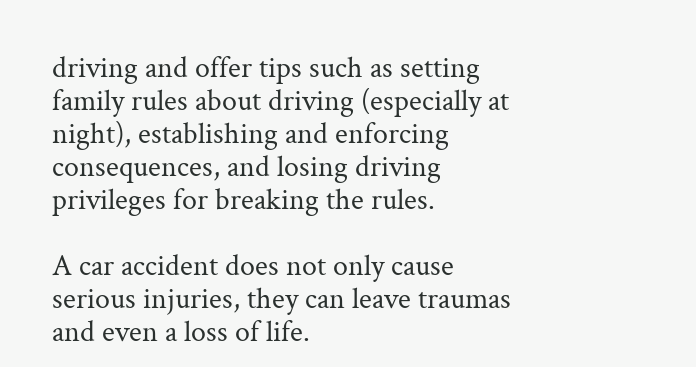driving and offer tips such as setting family rules about driving (especially at night), establishing and enforcing consequences, and losing driving privileges for breaking the rules.

A car accident does not only cause serious injuries, they can leave traumas and even a loss of life.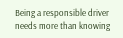Being a responsible driver needs more than knowing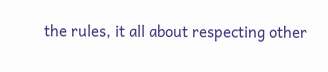the rules, it all about respecting other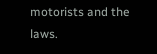motorists and the laws.